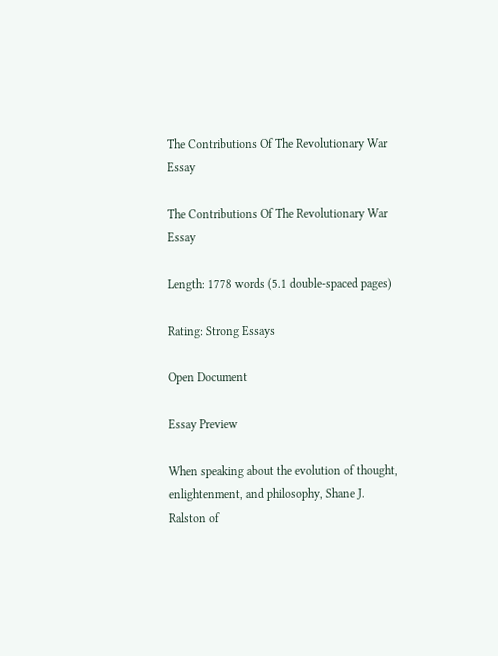The Contributions Of The Revolutionary War Essay

The Contributions Of The Revolutionary War Essay

Length: 1778 words (5.1 double-spaced pages)

Rating: Strong Essays

Open Document

Essay Preview

When speaking about the evolution of thought, enlightenment, and philosophy, Shane J. Ralston of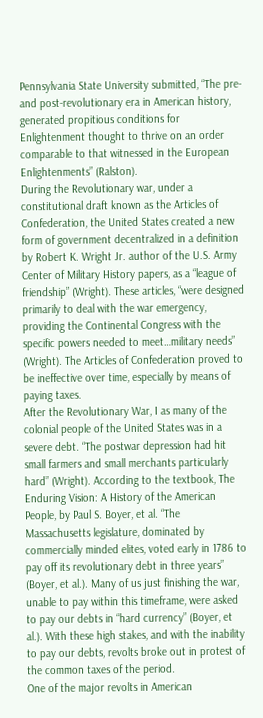Pennsylvania State University submitted, “The pre- and post-revolutionary era in American history, generated propitious conditions for Enlightenment thought to thrive on an order comparable to that witnessed in the European Enlightenments” (Ralston).
During the Revolutionary war, under a constitutional draft known as the Articles of Confederation, the United States created a new form of government decentralized in a definition by Robert K. Wright Jr. author of the U.S. Army Center of Military History papers, as a “league of friendship” (Wright). These articles, “were designed primarily to deal with the war emergency, providing the Continental Congress with the specific powers needed to meet…military needs” (Wright). The Articles of Confederation proved to be ineffective over time, especially by means of paying taxes.
After the Revolutionary War, I as many of the colonial people of the United States was in a severe debt. “The postwar depression had hit small farmers and small merchants particularly hard” (Wright). According to the textbook, The Enduring Vision: A History of the American People, by Paul S. Boyer, et al. “The Massachusetts legislature, dominated by commercially minded elites, voted early in 1786 to pay off its revolutionary debt in three years” (Boyer, et al.). Many of us just finishing the war, unable to pay within this timeframe, were asked to pay our debts in “hard currency” (Boyer, et al.). With these high stakes, and with the inability to pay our debts, revolts broke out in protest of the common taxes of the period.
One of the major revolts in American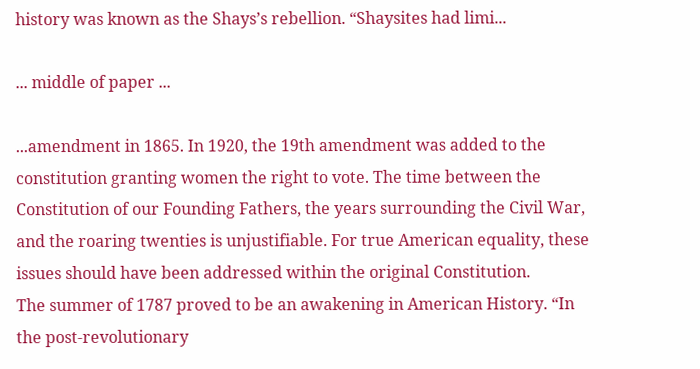history was known as the Shays’s rebellion. “Shaysites had limi...

... middle of paper ...

...amendment in 1865. In 1920, the 19th amendment was added to the constitution granting women the right to vote. The time between the Constitution of our Founding Fathers, the years surrounding the Civil War, and the roaring twenties is unjustifiable. For true American equality, these issues should have been addressed within the original Constitution.
The summer of 1787 proved to be an awakening in American History. “In the post-revolutionary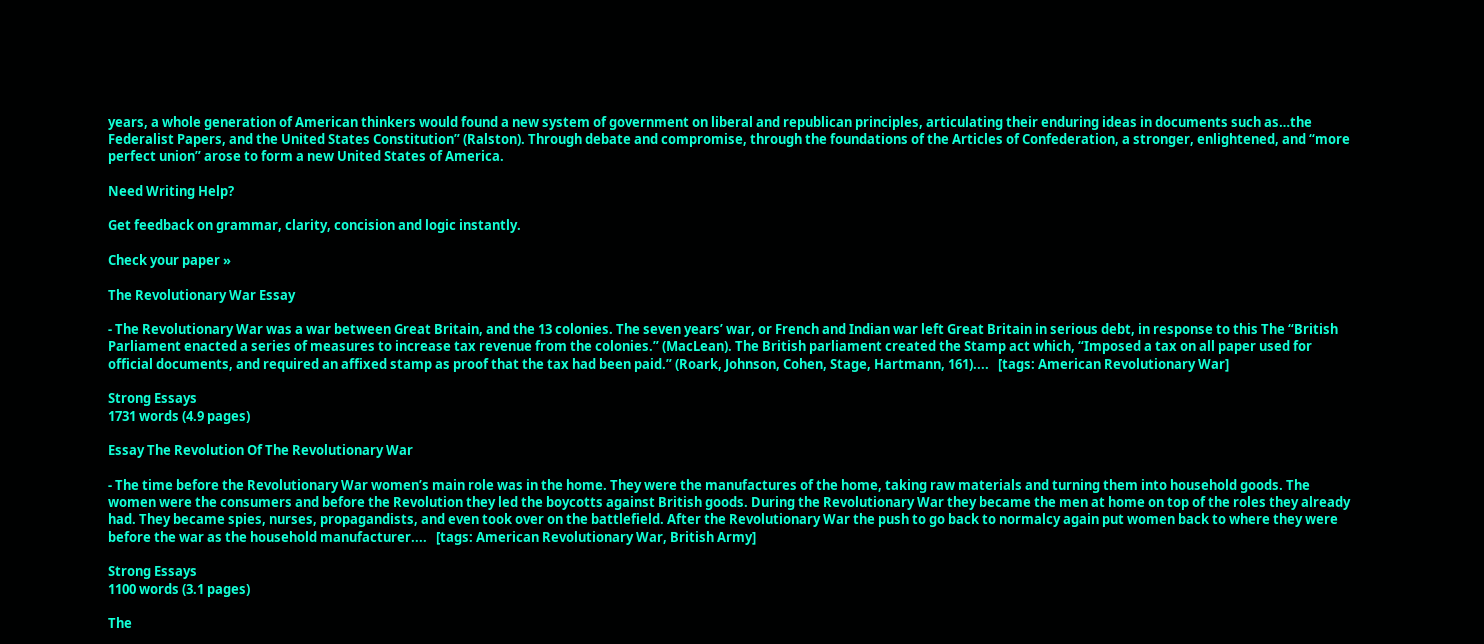years, a whole generation of American thinkers would found a new system of government on liberal and republican principles, articulating their enduring ideas in documents such as…the Federalist Papers, and the United States Constitution” (Ralston). Through debate and compromise, through the foundations of the Articles of Confederation, a stronger, enlightened, and “more perfect union” arose to form a new United States of America.

Need Writing Help?

Get feedback on grammar, clarity, concision and logic instantly.

Check your paper »

The Revolutionary War Essay

- The Revolutionary War was a war between Great Britain, and the 13 colonies. The seven years’ war, or French and Indian war left Great Britain in serious debt, in response to this The “British Parliament enacted a series of measures to increase tax revenue from the colonies.” (MacLean). The British parliament created the Stamp act which, “Imposed a tax on all paper used for official documents, and required an affixed stamp as proof that the tax had been paid.” (Roark, Johnson, Cohen, Stage, Hartmann, 161)....   [tags: American Revolutionary War]

Strong Essays
1731 words (4.9 pages)

Essay The Revolution Of The Revolutionary War

- The time before the Revolutionary War women’s main role was in the home. They were the manufactures of the home, taking raw materials and turning them into household goods. The women were the consumers and before the Revolution they led the boycotts against British goods. During the Revolutionary War they became the men at home on top of the roles they already had. They became spies, nurses, propagandists, and even took over on the battlefield. After the Revolutionary War the push to go back to normalcy again put women back to where they were before the war as the household manufacturer....   [tags: American Revolutionary War, British Army]

Strong Essays
1100 words (3.1 pages)

The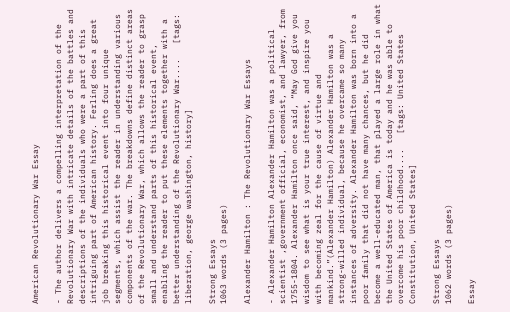American Revolutionary War Essay

- The author delivers a compelling interpretation of the Revolutionary War with intricate details of the battles and descriptions of the individuals who were a part of this intriguing part of American history. Ferling does a great job breaking this historical event into four unique segments, which assist the reader in understanding various components of the war. The breakdowns define distinct areas of the Revolutionary War, which allows the reader to grasp small and understand parts of this historical event, enabling the reader to put these elements together with a better understanding of the Revolutionary War....   [tags: liberation, george washington, history]

Strong Essays
1063 words (3 pages)

Alexander Hamilton : The Revolutionary War Essays

- Alexander Hamilton Alexander Hamilton was a political scientist ,government official, economist, and lawyer, from 1755-1804. Alexander Hamilton once said, “May God give you wisdom to see what is your true interest, and inspire you with becoming zeal for the cause of virtue and mankind.”(Alexander Hamilton) Alexander Hamilton was a strong-willed individual, because he overcame so many instances of adversity. Alexander Hamilton was born into a poor family that did not have many chances, but he did become a well-educated man, that played a large role in what the United States of America is today and he was able to overcome his poor childhood....   [tags: United States Constitution, United States]

Strong Essays
1062 words (3 pages)

Essay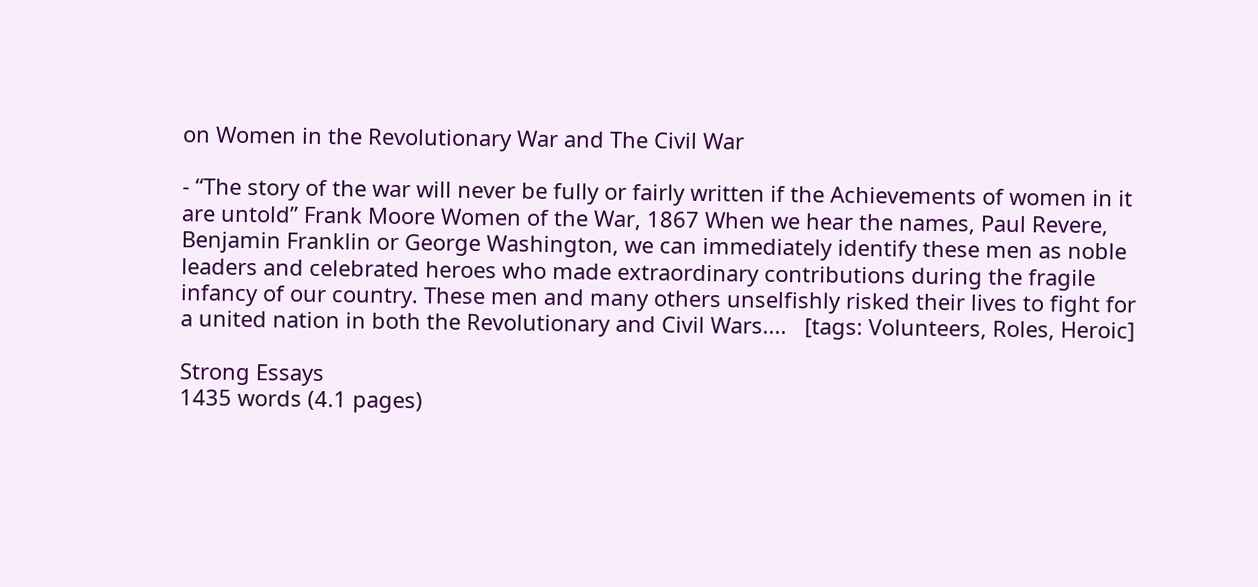on Women in the Revolutionary War and The Civil War

- “The story of the war will never be fully or fairly written if the Achievements of women in it are untold” Frank Moore Women of the War, 1867 When we hear the names, Paul Revere, Benjamin Franklin or George Washington, we can immediately identify these men as noble leaders and celebrated heroes who made extraordinary contributions during the fragile infancy of our country. These men and many others unselfishly risked their lives to fight for a united nation in both the Revolutionary and Civil Wars....   [tags: Volunteers, Roles, Heroic]

Strong Essays
1435 words (4.1 pages)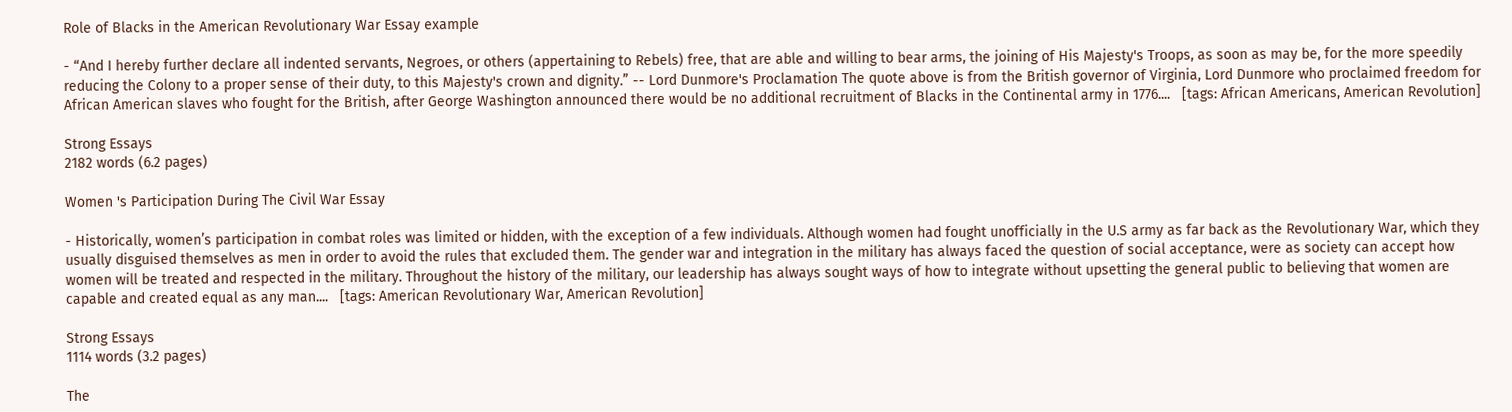Role of Blacks in the American Revolutionary War Essay example

- “And I hereby further declare all indented servants, Negroes, or others (appertaining to Rebels) free, that are able and willing to bear arms, the joining of His Majesty's Troops, as soon as may be, for the more speedily reducing the Colony to a proper sense of their duty, to this Majesty's crown and dignity.” -- Lord Dunmore's Proclamation The quote above is from the British governor of Virginia, Lord Dunmore who proclaimed freedom for African American slaves who fought for the British, after George Washington announced there would be no additional recruitment of Blacks in the Continental army in 1776....   [tags: African Americans, American Revolution]

Strong Essays
2182 words (6.2 pages)

Women 's Participation During The Civil War Essay

- Historically, women’s participation in combat roles was limited or hidden, with the exception of a few individuals. Although women had fought unofficially in the U.S army as far back as the Revolutionary War, which they usually disguised themselves as men in order to avoid the rules that excluded them. The gender war and integration in the military has always faced the question of social acceptance, were as society can accept how women will be treated and respected in the military. Throughout the history of the military, our leadership has always sought ways of how to integrate without upsetting the general public to believing that women are capable and created equal as any man....   [tags: American Revolutionary War, American Revolution]

Strong Essays
1114 words (3.2 pages)

The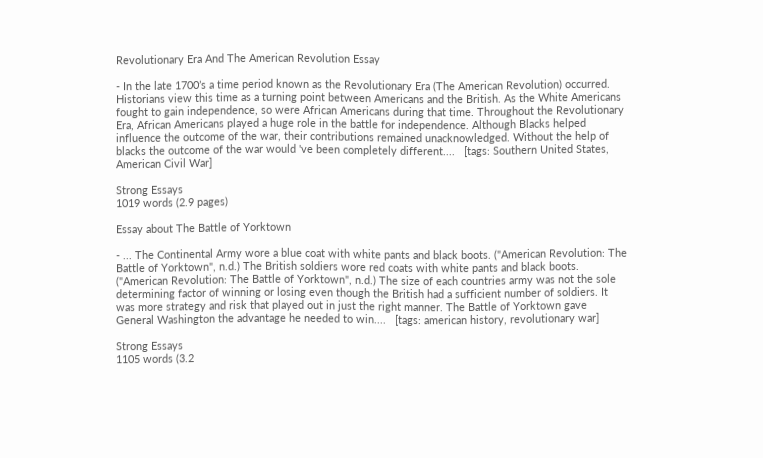Revolutionary Era And The American Revolution Essay

- In the late 1700’s a time period known as the Revolutionary Era (The American Revolution) occurred. Historians view this time as a turning point between Americans and the British. As the White Americans fought to gain independence, so were African Americans during that time. Throughout the Revolutionary Era, African Americans played a huge role in the battle for independence. Although Blacks helped influence the outcome of the war, their contributions remained unacknowledged. Without the help of blacks the outcome of the war would 've been completely different....   [tags: Southern United States, American Civil War]

Strong Essays
1019 words (2.9 pages)

Essay about The Battle of Yorktown

- ... The Continental Army wore a blue coat with white pants and black boots. ("American Revolution: The Battle of Yorktown", n.d.) The British soldiers wore red coats with white pants and black boots. ("American Revolution: The Battle of Yorktown", n.d.) The size of each countries army was not the sole determining factor of winning or losing even though the British had a sufficient number of soldiers. It was more strategy and risk that played out in just the right manner. The Battle of Yorktown gave General Washington the advantage he needed to win....   [tags: american history, revolutionary war]

Strong Essays
1105 words (3.2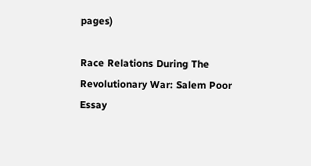pages)

Race Relations During The Revolutionary War: Salem Poor Essay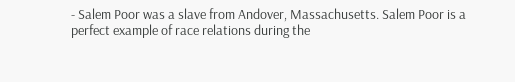- Salem Poor was a slave from Andover, Massachusetts. Salem Poor is a perfect example of race relations during the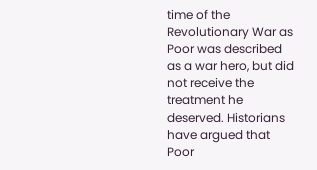time of the Revolutionary War as Poor was described as a war hero, but did not receive the treatment he deserved. Historians have argued that Poor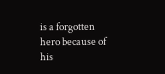is a forgotten hero because of his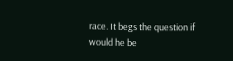race. It begs the question if would he be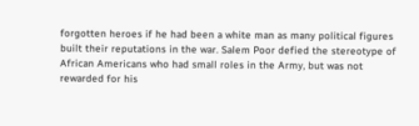forgotten heroes if he had been a white man as many political figures built their reputations in the war. Salem Poor defied the stereotype of African Americans who had small roles in the Army, but was not rewarded for his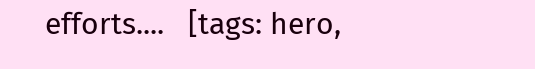efforts....   [tags: hero,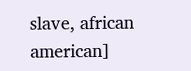slave, african american]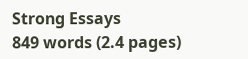Strong Essays
849 words (2.4 pages)